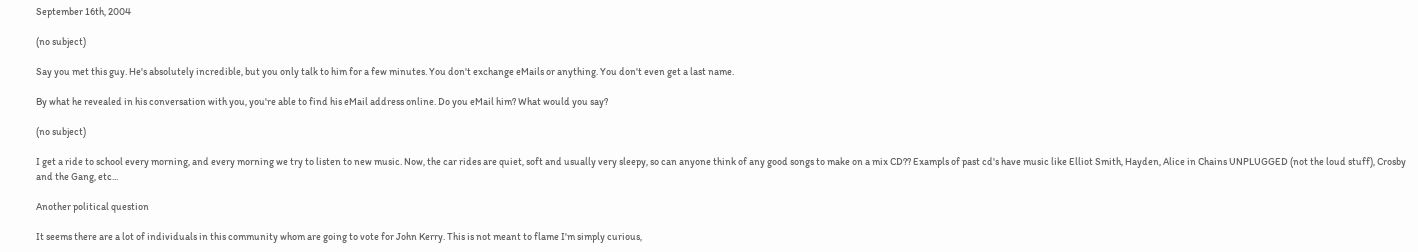September 16th, 2004

(no subject)

Say you met this guy. He's absolutely incredible, but you only talk to him for a few minutes. You don't exchange eMails or anything. You don't even get a last name.

By what he revealed in his conversation with you, you're able to find his eMail address online. Do you eMail him? What would you say?

(no subject)

I get a ride to school every morning, and every morning we try to listen to new music. Now, the car rides are quiet, soft and usually very sleepy, so can anyone think of any good songs to make on a mix CD?? Exampls of past cd's have music like Elliot Smith, Hayden, Alice in Chains UNPLUGGED (not the loud stuff), Crosby and the Gang, etc...

Another political question

It seems there are a lot of individuals in this community whom are going to vote for John Kerry. This is not meant to flame I'm simply curious,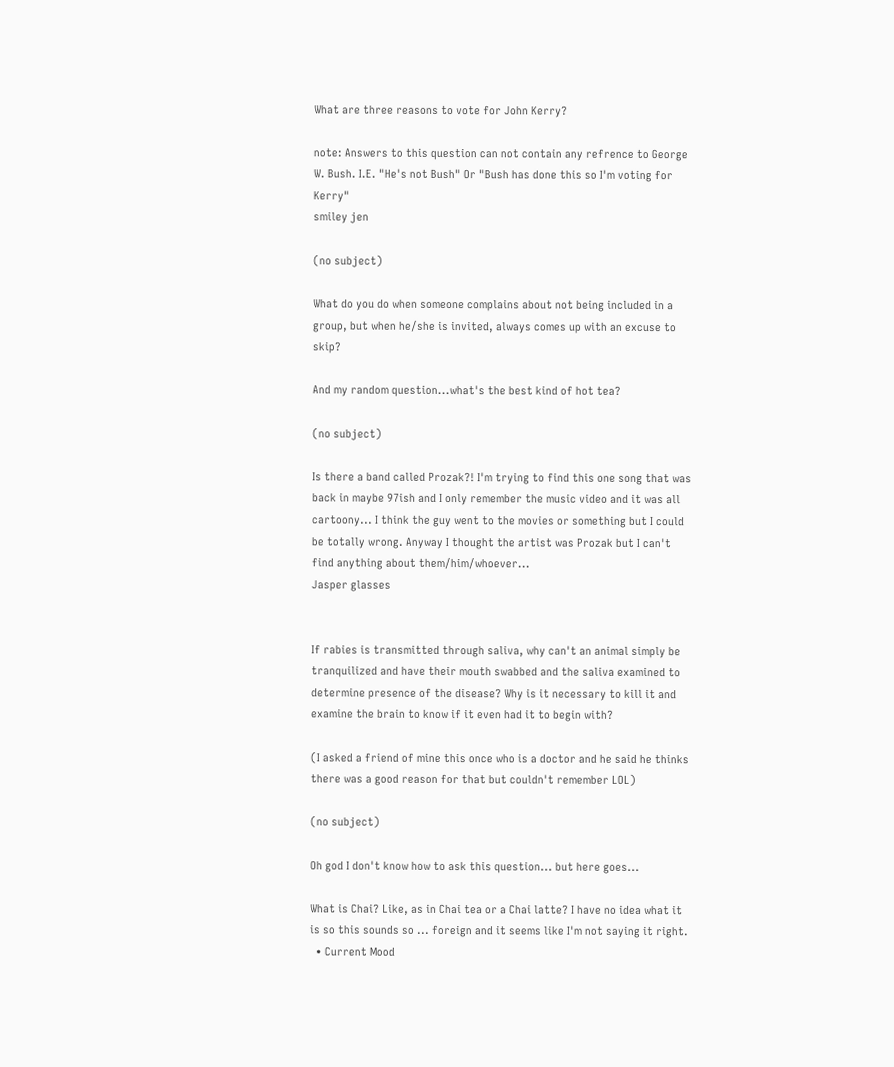What are three reasons to vote for John Kerry?

note: Answers to this question can not contain any refrence to George W. Bush. I.E. "He's not Bush" Or "Bush has done this so I'm voting for Kerry"
smiley jen

(no subject)

What do you do when someone complains about not being included in a group, but when he/she is invited, always comes up with an excuse to skip?

And my random question...what's the best kind of hot tea?

(no subject)

Is there a band called Prozak?! I'm trying to find this one song that was back in maybe 97ish and I only remember the music video and it was all cartoony... I think the guy went to the movies or something but I could be totally wrong. Anyway I thought the artist was Prozak but I can't find anything about them/him/whoever...
Jasper glasses


If rabies is transmitted through saliva, why can't an animal simply be tranquilized and have their mouth swabbed and the saliva examined to determine presence of the disease? Why is it necessary to kill it and examine the brain to know if it even had it to begin with?

(I asked a friend of mine this once who is a doctor and he said he thinks there was a good reason for that but couldn't remember LOL)

(no subject)

Oh god I don't know how to ask this question... but here goes...

What is Chai? Like, as in Chai tea or a Chai latte? I have no idea what it is so this sounds so ... foreign and it seems like I'm not saying it right.
  • Current Mood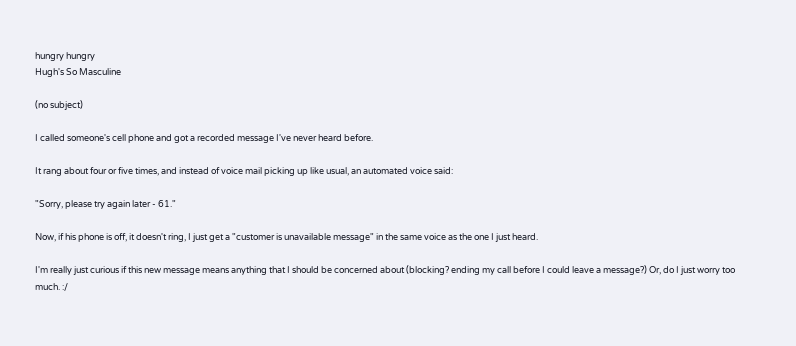hungry hungry
Hugh's So Masculine

(no subject)

I called someone's cell phone and got a recorded message I've never heard before.

It rang about four or five times, and instead of voice mail picking up like usual, an automated voice said:

"Sorry, please try again later - 61."

Now, if his phone is off, it doesn't ring, I just get a "customer is unavailable message" in the same voice as the one I just heard.

I'm really just curious if this new message means anything that I should be concerned about (blocking? ending my call before I could leave a message?) Or, do I just worry too much. :/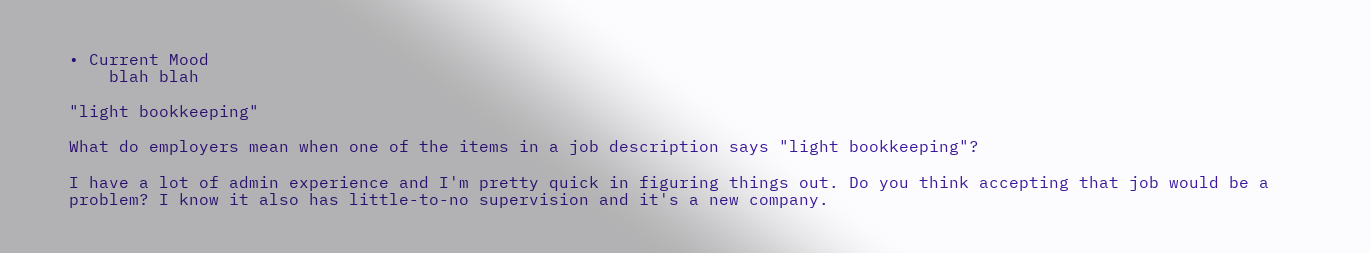• Current Mood
    blah blah

"light bookkeeping"

What do employers mean when one of the items in a job description says "light bookkeeping"?

I have a lot of admin experience and I'm pretty quick in figuring things out. Do you think accepting that job would be a problem? I know it also has little-to-no supervision and it's a new company.